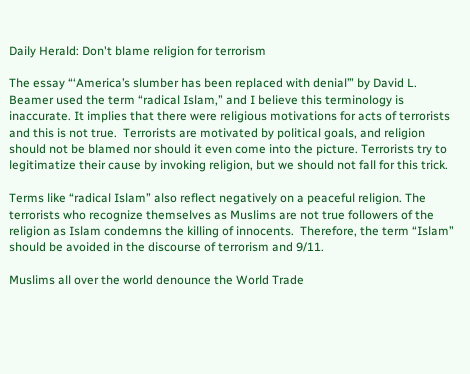Daily Herald: Don't blame religion for terrorism

The essay “‘America’s slumber has been replaced with denial’” by David L. Beamer used the term “radical Islam,” and I believe this terminology is inaccurate. It implies that there were religious motivations for acts of terrorists and this is not true.  Terrorists are motivated by political goals, and religion should not be blamed nor should it even come into the picture. Terrorists try to legitimatize their cause by invoking religion, but we should not fall for this trick.

Terms like “radical Islam” also reflect negatively on a peaceful religion. The terrorists who recognize themselves as Muslims are not true followers of the religion as Islam condemns the killing of innocents.  Therefore, the term “Islam” should be avoided in the discourse of terrorism and 9/11.

Muslims all over the world denounce the World Trade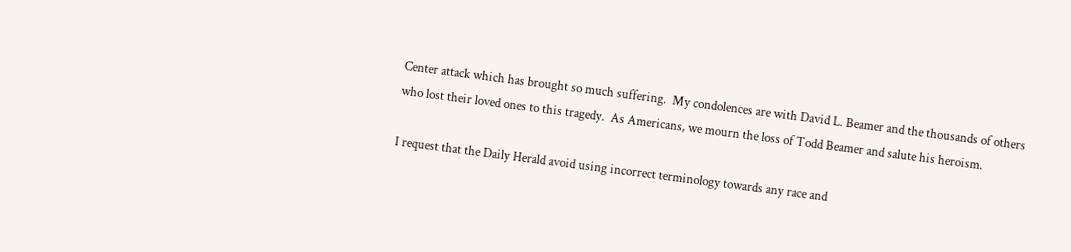Center attack which has brought so much suffering.  My condolences are with David L. Beamer and the thousands of others who lost their loved ones to this tragedy.  As Americans, we mourn the loss of Todd Beamer and salute his heroism.

I request that the Daily Herald avoid using incorrect terminology towards any race and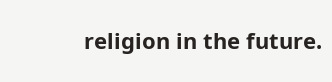religion in the future.